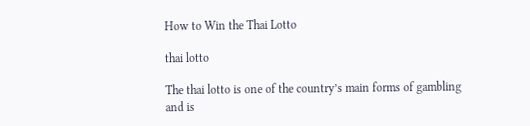How to Win the Thai Lotto

thai lotto

The thai lotto is one of the country’s main forms of gambling and is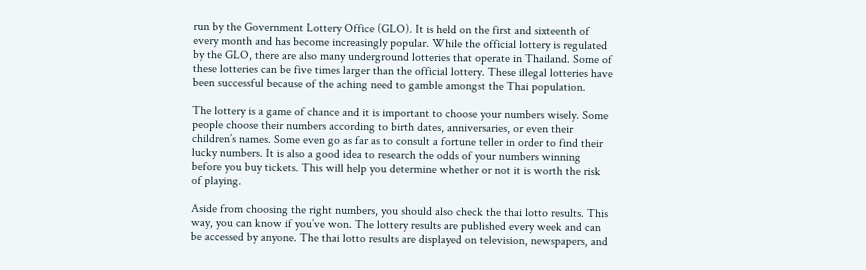run by the Government Lottery Office (GLO). It is held on the first and sixteenth of every month and has become increasingly popular. While the official lottery is regulated by the GLO, there are also many underground lotteries that operate in Thailand. Some of these lotteries can be five times larger than the official lottery. These illegal lotteries have been successful because of the aching need to gamble amongst the Thai population.

The lottery is a game of chance and it is important to choose your numbers wisely. Some people choose their numbers according to birth dates, anniversaries, or even their children’s names. Some even go as far as to consult a fortune teller in order to find their lucky numbers. It is also a good idea to research the odds of your numbers winning before you buy tickets. This will help you determine whether or not it is worth the risk of playing.

Aside from choosing the right numbers, you should also check the thai lotto results. This way, you can know if you’ve won. The lottery results are published every week and can be accessed by anyone. The thai lotto results are displayed on television, newspapers, and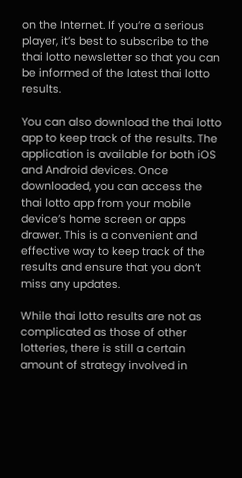on the Internet. If you’re a serious player, it’s best to subscribe to the thai lotto newsletter so that you can be informed of the latest thai lotto results.

You can also download the thai lotto app to keep track of the results. The application is available for both iOS and Android devices. Once downloaded, you can access the thai lotto app from your mobile device’s home screen or apps drawer. This is a convenient and effective way to keep track of the results and ensure that you don’t miss any updates.

While thai lotto results are not as complicated as those of other lotteries, there is still a certain amount of strategy involved in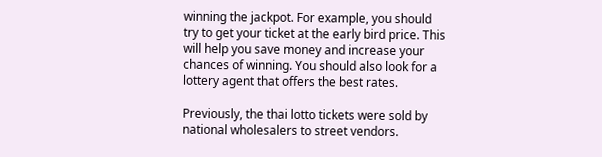winning the jackpot. For example, you should try to get your ticket at the early bird price. This will help you save money and increase your chances of winning. You should also look for a lottery agent that offers the best rates.

Previously, the thai lotto tickets were sold by national wholesalers to street vendors.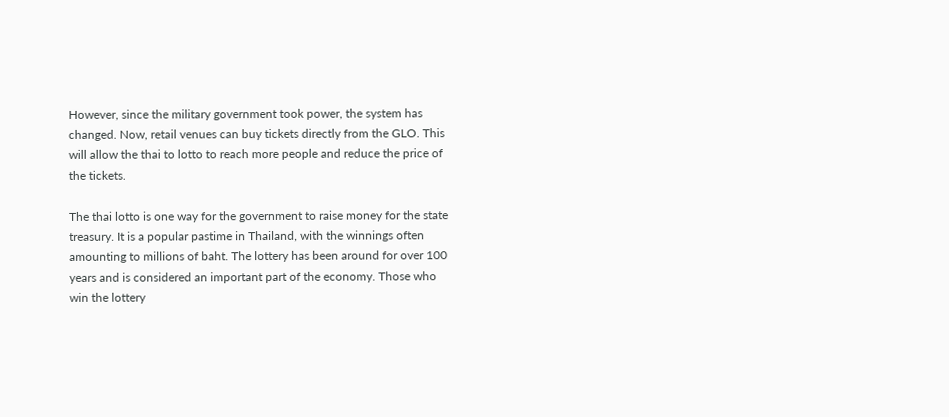However, since the military government took power, the system has changed. Now, retail venues can buy tickets directly from the GLO. This will allow the thai to lotto to reach more people and reduce the price of the tickets.

The thai lotto is one way for the government to raise money for the state treasury. It is a popular pastime in Thailand, with the winnings often amounting to millions of baht. The lottery has been around for over 100 years and is considered an important part of the economy. Those who win the lottery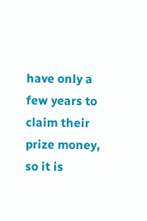have only a few years to claim their prize money, so it is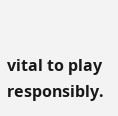vital to play responsibly.